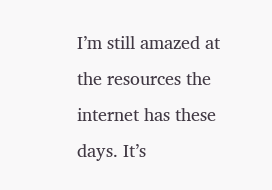I’m still amazed at the resources the internet has these days. It’s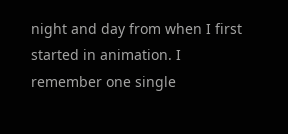night and day from when I first started in animation. I remember one single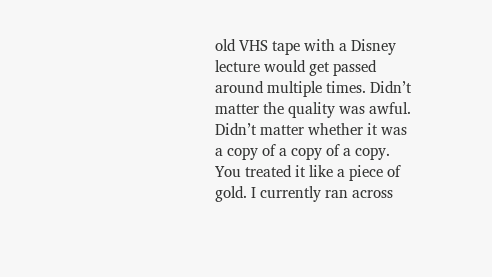old VHS tape with a Disney lecture would get passed around multiple times. Didn’t matter the quality was awful. Didn’t matter whether it was a copy of a copy of a copy. You treated it like a piece of gold. I currently ran across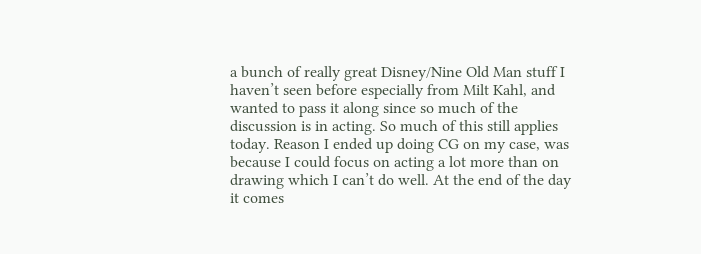a bunch of really great Disney/Nine Old Man stuff I haven’t seen before especially from Milt Kahl, and wanted to pass it along since so much of the discussion is in acting. So much of this still applies today. Reason I ended up doing CG on my case, was because I could focus on acting a lot more than on drawing which I can’t do well. At the end of the day it comes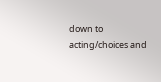down to acting/choices and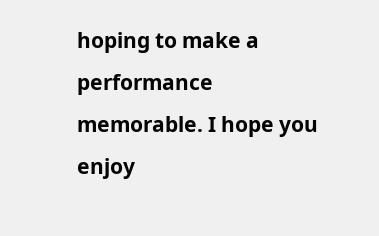hoping to make a performance memorable. I hope you enjoy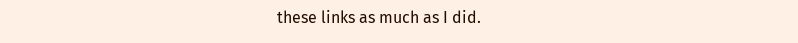these links as much as I did.